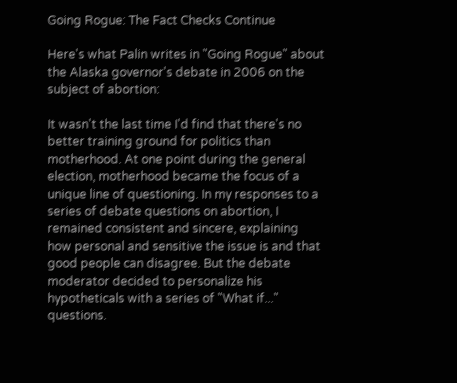Going Rogue: The Fact Checks Continue

Here's what Palin writes in "Going Rogue" about the Alaska governor's debate in 2006 on the subject of abortion:

It wasn't the last time I'd find that there's no better training ground for politics than motherhood. At one point during the general election, motherhood became the focus of a unique line of questioning. In my responses to a series of debate questions on abortion, I remained consistent and sincere, explaining how personal and sensitive the issue is and that good people can disagree. But the debate moderator decided to personalize his hypotheticals with a series of "What if..." questions.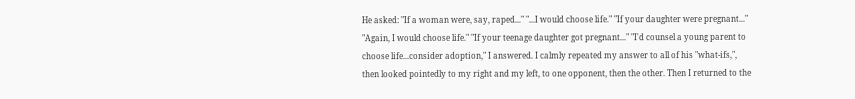He asked: "If a woman were, say, raped..." "...I would choose life." "If your daughter were pregnant..." "Again, I would choose life." "If your teenage daughter got pregnant..." "I'd counsel a young parent to choose life...consider adoption," I answered. I calmly repeated my answer to all of his "what-ifs,", then looked pointedly to my right and my left, to one opponent, then the other. Then I returned to the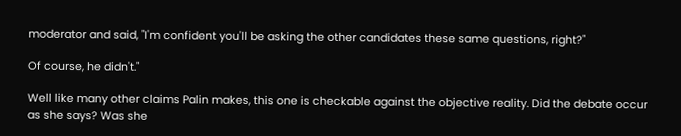moderator and said, "I'm confident you'll be asking the other candidates these same questions, right?"

Of course, he didn't."

Well like many other claims Palin makes, this one is checkable against the objective reality. Did the debate occur as she says? Was she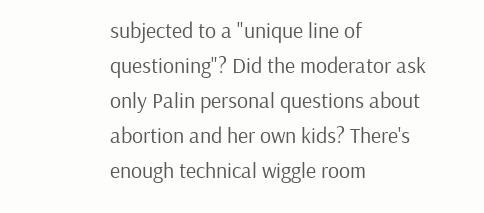subjected to a "unique line of questioning"? Did the moderator ask only Palin personal questions about abortion and her own kids? There's enough technical wiggle room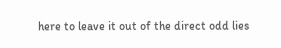here to leave it out of the direct odd lies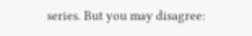series. But you may disagree: